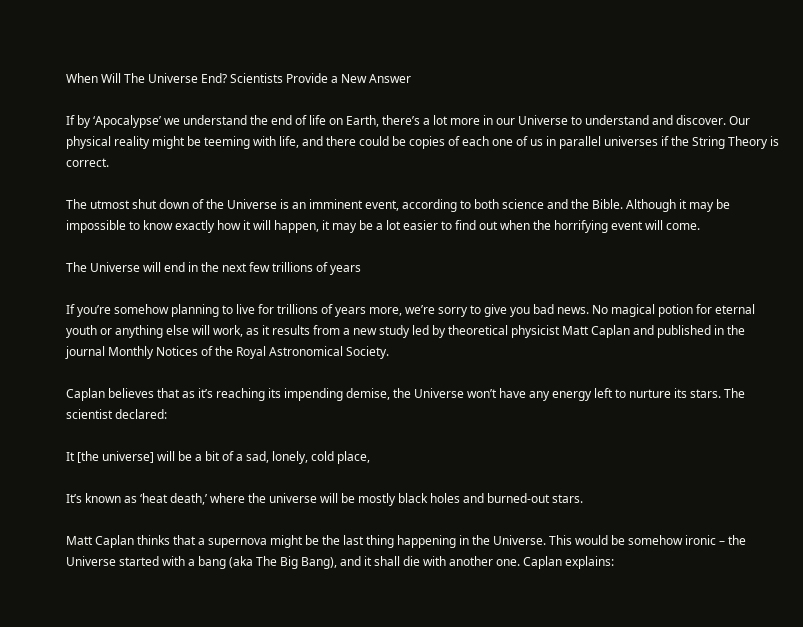When Will The Universe End? Scientists Provide a New Answer

If by ‘Apocalypse’ we understand the end of life on Earth, there’s a lot more in our Universe to understand and discover. Our physical reality might be teeming with life, and there could be copies of each one of us in parallel universes if the String Theory is correct.

The utmost shut down of the Universe is an imminent event, according to both science and the Bible. Although it may be impossible to know exactly how it will happen, it may be a lot easier to find out when the horrifying event will come.

The Universe will end in the next few trillions of years

If you’re somehow planning to live for trillions of years more, we’re sorry to give you bad news. No magical potion for eternal youth or anything else will work, as it results from a new study led by theoretical physicist Matt Caplan and published in the journal Monthly Notices of the Royal Astronomical Society.

Caplan believes that as it’s reaching its impending demise, the Universe won’t have any energy left to nurture its stars. The scientist declared:

It [the universe] will be a bit of a sad, lonely, cold place,

It’s known as ‘heat death,’ where the universe will be mostly black holes and burned-out stars.

Matt Caplan thinks that a supernova might be the last thing happening in the Universe. This would be somehow ironic – the Universe started with a bang (aka The Big Bang), and it shall die with another one. Caplan explains: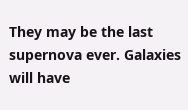They may be the last supernova ever. Galaxies will have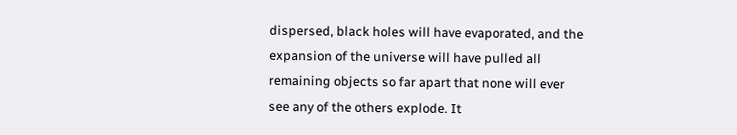dispersed, black holes will have evaporated, and the expansion of the universe will have pulled all remaining objects so far apart that none will ever see any of the others explode. It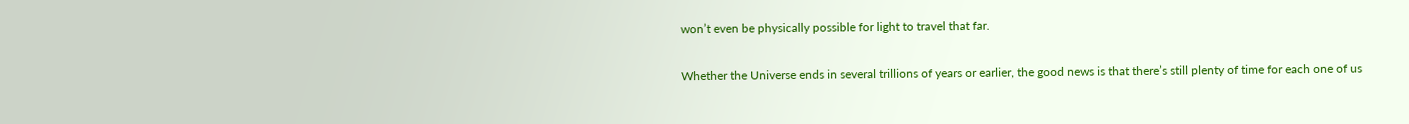won’t even be physically possible for light to travel that far.

Whether the Universe ends in several trillions of years or earlier, the good news is that there’s still plenty of time for each one of us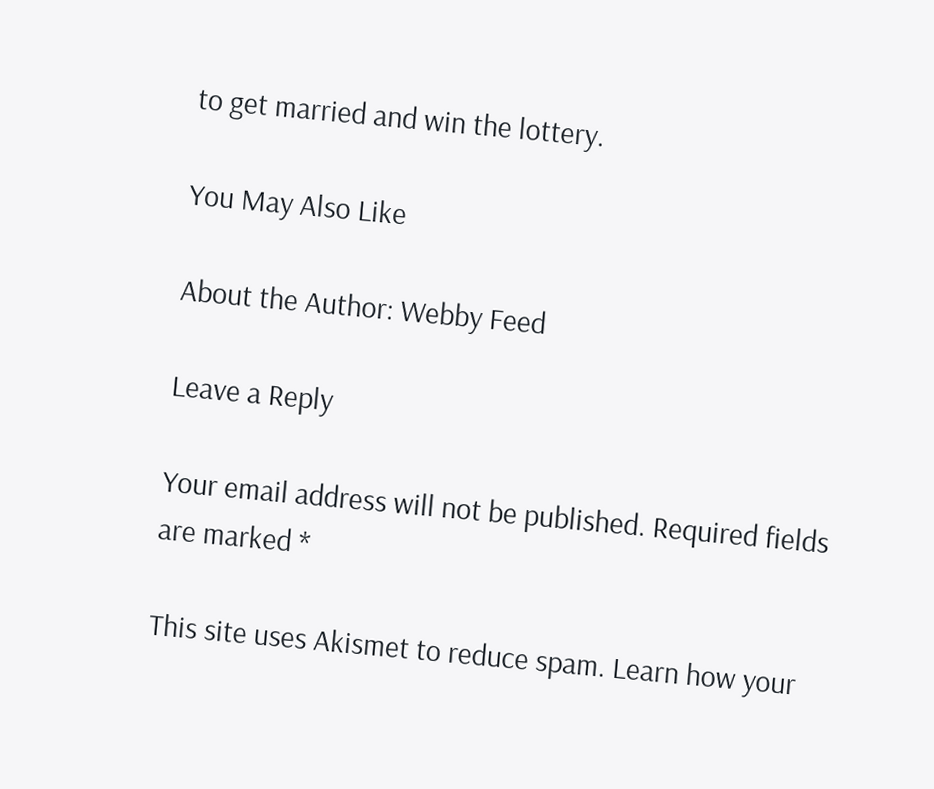to get married and win the lottery.

You May Also Like

About the Author: Webby Feed

Leave a Reply

Your email address will not be published. Required fields are marked *

This site uses Akismet to reduce spam. Learn how your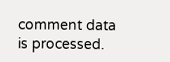comment data is processed.